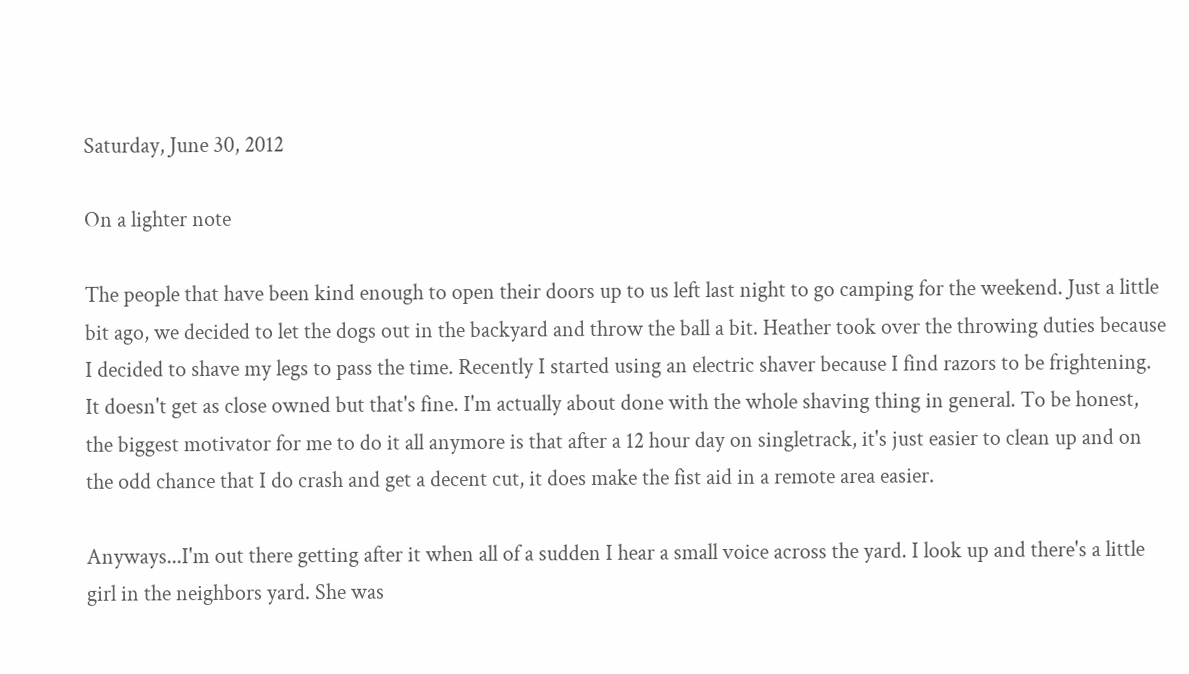Saturday, June 30, 2012

On a lighter note

The people that have been kind enough to open their doors up to us left last night to go camping for the weekend. Just a little bit ago, we decided to let the dogs out in the backyard and throw the ball a bit. Heather took over the throwing duties because I decided to shave my legs to pass the time. Recently I started using an electric shaver because I find razors to be frightening. It doesn't get as close owned but that's fine. I'm actually about done with the whole shaving thing in general. To be honest, the biggest motivator for me to do it all anymore is that after a 12 hour day on singletrack, it's just easier to clean up and on the odd chance that I do crash and get a decent cut, it does make the fist aid in a remote area easier.

Anyways...I'm out there getting after it when all of a sudden I hear a small voice across the yard. I look up and there's a little girl in the neighbors yard. She was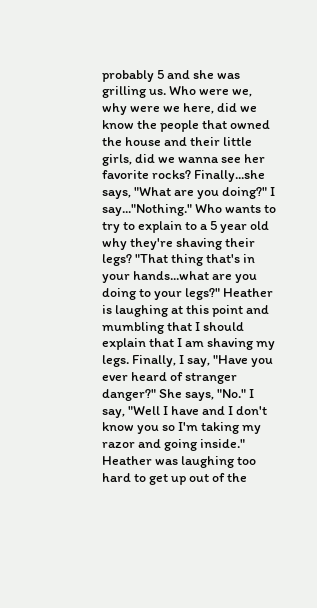probably 5 and she was grilling us. Who were we, why were we here, did we know the people that owned the house and their little girls, did we wanna see her favorite rocks? Finally...she says, "What are you doing?" I say..."Nothing." Who wants to try to explain to a 5 year old why they're shaving their legs? "That thing that's in your hands...what are you doing to your legs?" Heather is laughing at this point and mumbling that I should explain that I am shaving my legs. Finally, I say, "Have you ever heard of stranger danger?" She says, "No." I say, "Well I have and I don't know you so I'm taking my razor and going inside." Heather was laughing too hard to get up out of the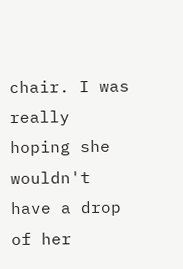chair. I was really hoping she wouldn't have a drop of her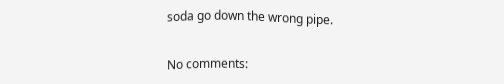soda go down the wrong pipe.


No comments: